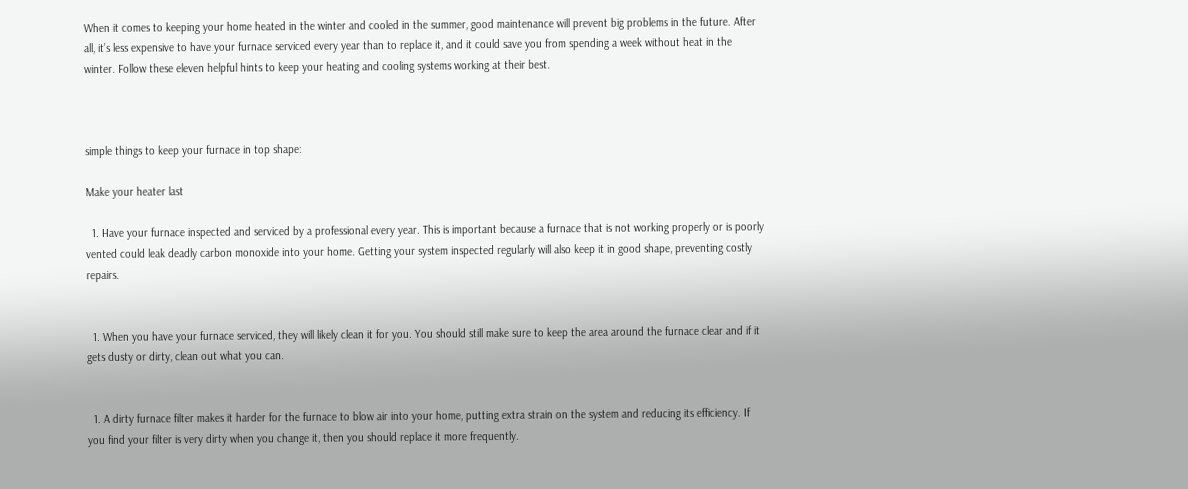When it comes to keeping your home heated in the winter and cooled in the summer, good maintenance will prevent big problems in the future. After all, it’s less expensive to have your furnace serviced every year than to replace it, and it could save you from spending a week without heat in the winter. Follow these eleven helpful hints to keep your heating and cooling systems working at their best.



simple things to keep your furnace in top shape:

Make your heater last

  1. Have your furnace inspected and serviced by a professional every year. This is important because a furnace that is not working properly or is poorly vented could leak deadly carbon monoxide into your home. Getting your system inspected regularly will also keep it in good shape, preventing costly repairs.


  1. When you have your furnace serviced, they will likely clean it for you. You should still make sure to keep the area around the furnace clear and if it gets dusty or dirty, clean out what you can.


  1. A dirty furnace filter makes it harder for the furnace to blow air into your home, putting extra strain on the system and reducing its efficiency. If you find your filter is very dirty when you change it, then you should replace it more frequently.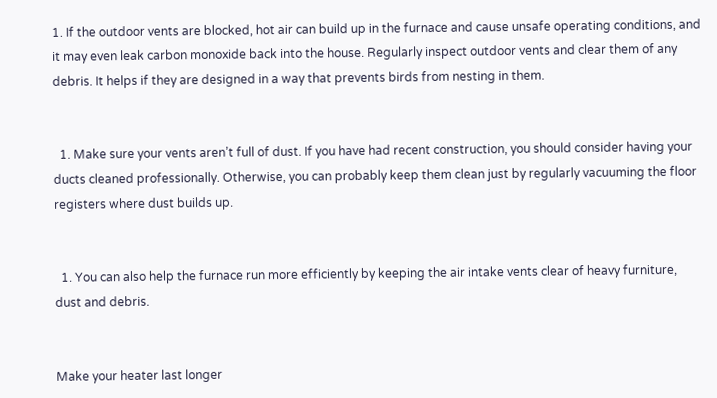1. If the outdoor vents are blocked, hot air can build up in the furnace and cause unsafe operating conditions, and it may even leak carbon monoxide back into the house. Regularly inspect outdoor vents and clear them of any debris. It helps if they are designed in a way that prevents birds from nesting in them.


  1. Make sure your vents aren’t full of dust. If you have had recent construction, you should consider having your ducts cleaned professionally. Otherwise, you can probably keep them clean just by regularly vacuuming the floor registers where dust builds up.


  1. You can also help the furnace run more efficiently by keeping the air intake vents clear of heavy furniture, dust and debris.


Make your heater last longer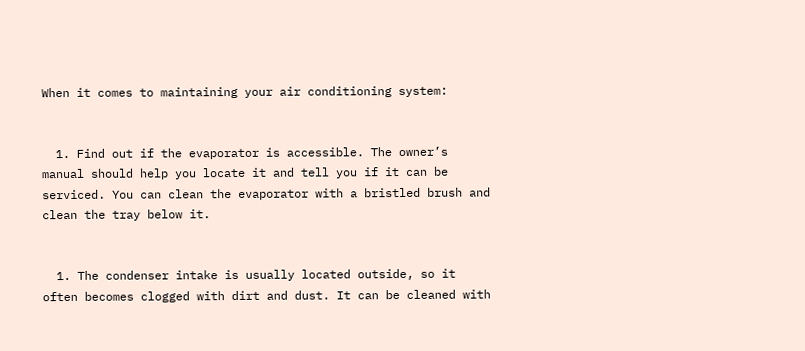When it comes to maintaining your air conditioning system:


  1. Find out if the evaporator is accessible. The owner’s manual should help you locate it and tell you if it can be serviced. You can clean the evaporator with a bristled brush and clean the tray below it.


  1. The condenser intake is usually located outside, so it often becomes clogged with dirt and dust. It can be cleaned with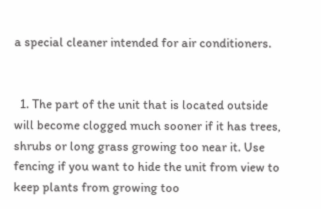a special cleaner intended for air conditioners.


  1. The part of the unit that is located outside will become clogged much sooner if it has trees, shrubs or long grass growing too near it. Use fencing if you want to hide the unit from view to keep plants from growing too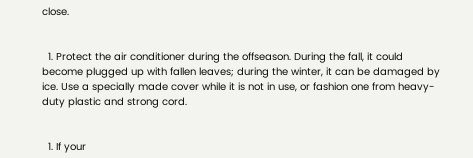close.


  1. Protect the air conditioner during the offseason. During the fall, it could become plugged up with fallen leaves; during the winter, it can be damaged by ice. Use a specially made cover while it is not in use, or fashion one from heavy-duty plastic and strong cord.


  1. If your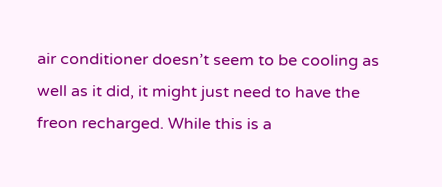air conditioner doesn’t seem to be cooling as well as it did, it might just need to have the freon recharged. While this is a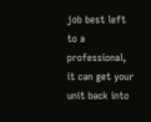job best left to a professional, it can get your unit back into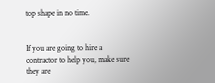top shape in no time.


If you are going to hire a contractor to help you, make sure they are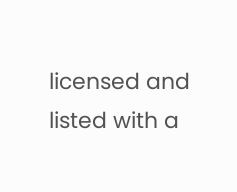licensed and listed with a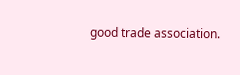good trade association.